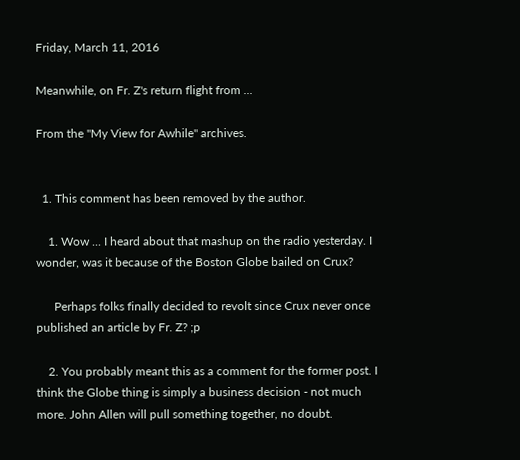Friday, March 11, 2016

Meanwhile, on Fr. Z's return flight from ...

From the "My View for Awhile" archives.


  1. This comment has been removed by the author.

    1. Wow ... I heard about that mashup on the radio yesterday. I wonder, was it because of the Boston Globe bailed on Crux?

      Perhaps folks finally decided to revolt since Crux never once published an article by Fr. Z? ;p

    2. You probably meant this as a comment for the former post. I think the Globe thing is simply a business decision - not much more. John Allen will pull something together, no doubt.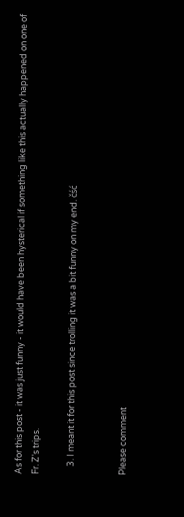As for this post - it was just funny - it would have been hysterical if something like this actually happened on one of Fr. Z's trips.

    3. I meant it for this post since trolling it was a bit funny on my end. čść


Please comment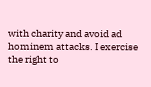with charity and avoid ad hominem attacks. I exercise the right to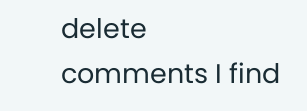delete comments I find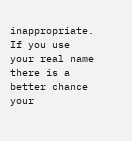inappropriate. If you use your real name there is a better chance your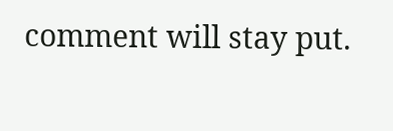comment will stay put.